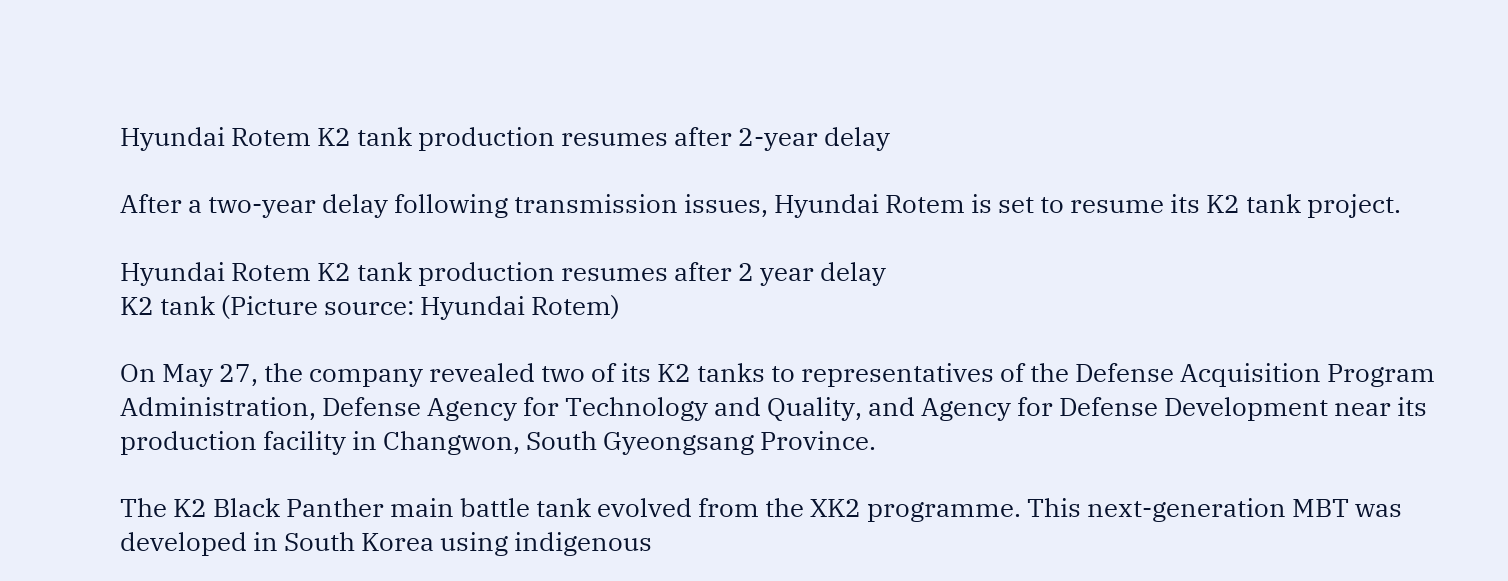Hyundai Rotem K2 tank production resumes after 2-year delay

After a two-year delay following transmission issues, Hyundai Rotem is set to resume its K2 tank project.

Hyundai Rotem K2 tank production resumes after 2 year delay
K2 tank (Picture source: Hyundai Rotem)

On May 27, the company revealed two of its K2 tanks to representatives of the Defense Acquisition Program Administration, Defense Agency for Technology and Quality, and Agency for Defense Development near its production facility in Changwon, South Gyeongsang Province.

The K2 Black Panther main battle tank evolved from the XK2 programme. This next-generation MBT was developed in South Korea using indigenous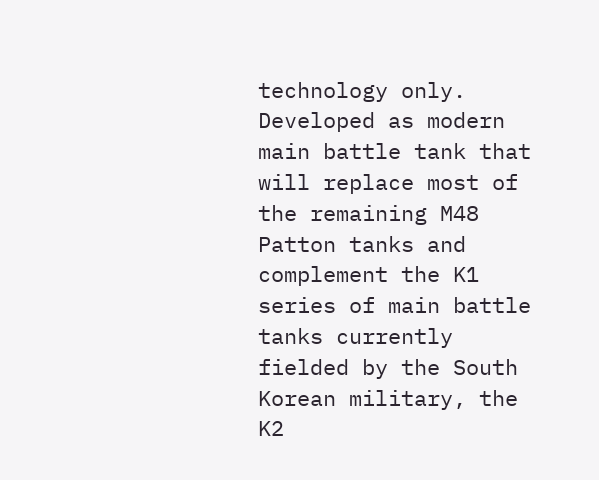technology only. Developed as modern main battle tank that will replace most of the remaining M48 Patton tanks and complement the K1 series of main battle tanks currently fielded by the South Korean military, the K2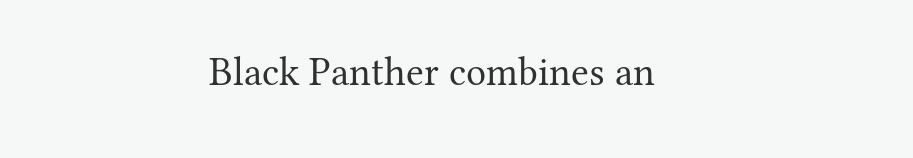Black Panther combines an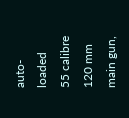auto-loaded 55 calibre 120 mm main gun,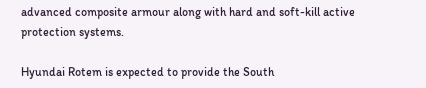advanced composite armour along with hard and soft-kill active protection systems.

Hyundai Rotem is expected to provide the South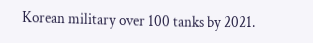Korean military over 100 tanks by 2021.